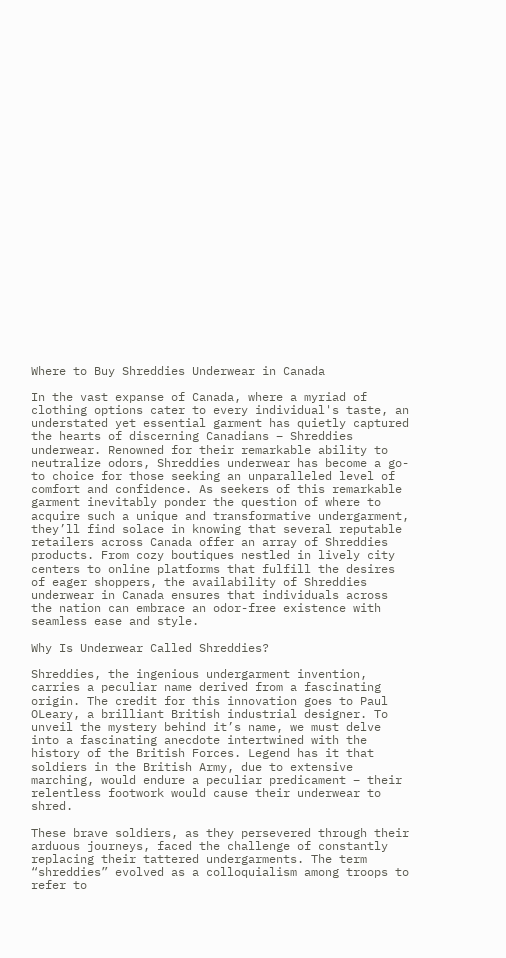Where to Buy Shreddies Underwear in Canada

In the vast expanse of Canada, where a myriad of clothing options cater to every individual's taste, an understated yet essential garment has quietly captured the hearts of discerning Canadians – Shreddies underwear. Renowned for their remarkable ability to neutralize odors, Shreddies underwear has become a go-to choice for those seeking an unparalleled level of comfort and confidence. As seekers of this remarkable garment inevitably ponder the question of where to acquire such a unique and transformative undergarment, they’ll find solace in knowing that several reputable retailers across Canada offer an array of Shreddies products. From cozy boutiques nestled in lively city centers to online platforms that fulfill the desires of eager shoppers, the availability of Shreddies underwear in Canada ensures that individuals across the nation can embrace an odor-free existence with seamless ease and style.

Why Is Underwear Called Shreddies?

Shreddies, the ingenious undergarment invention, carries a peculiar name derived from a fascinating origin. The credit for this innovation goes to Paul OLeary, a brilliant British industrial designer. To unveil the mystery behind it’s name, we must delve into a fascinating anecdote intertwined with the history of the British Forces. Legend has it that soldiers in the British Army, due to extensive marching, would endure a peculiar predicament – their relentless footwork would cause their underwear to shred.

These brave soldiers, as they persevered through their arduous journeys, faced the challenge of constantly replacing their tattered undergarments. The term “shreddies” evolved as a colloquialism among troops to refer to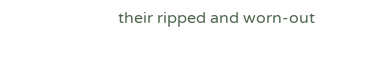their ripped and worn-out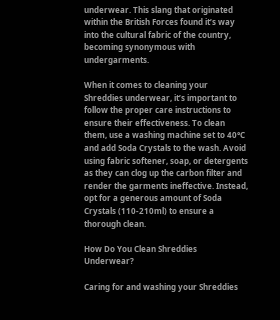underwear. This slang that originated within the British Forces found it’s way into the cultural fabric of the country, becoming synonymous with undergarments.

When it comes to cleaning your Shreddies underwear, it’s important to follow the proper care instructions to ensure their effectiveness. To clean them, use a washing machine set to 40°C and add Soda Crystals to the wash. Avoid using fabric softener, soap, or detergents as they can clog up the carbon filter and render the garments ineffective. Instead, opt for a generous amount of Soda Crystals (110-210ml) to ensure a thorough clean.

How Do You Clean Shreddies Underwear?

Caring for and washing your Shreddies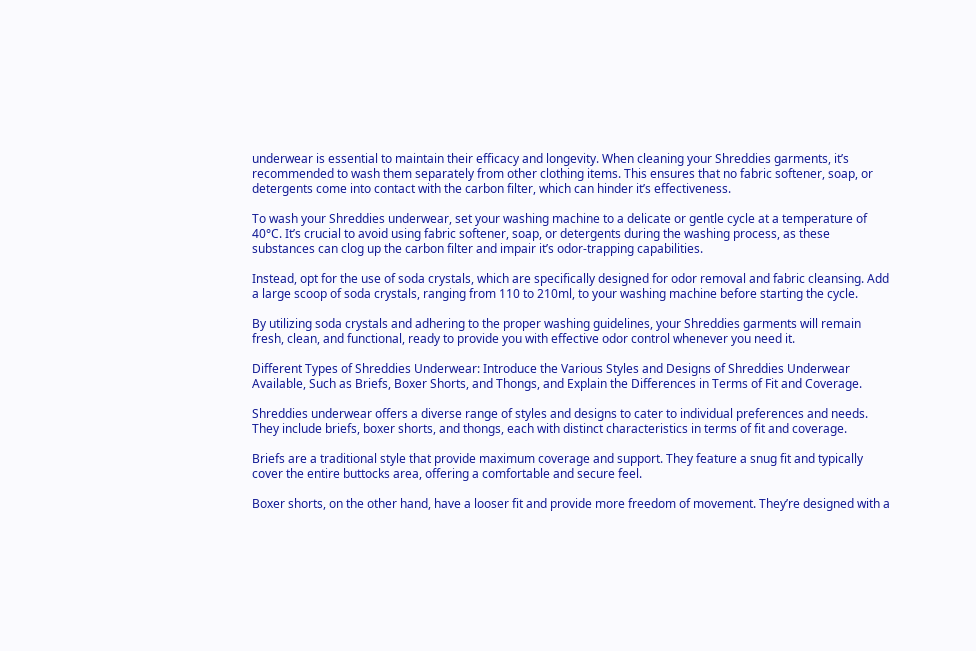underwear is essential to maintain their efficacy and longevity. When cleaning your Shreddies garments, it’s recommended to wash them separately from other clothing items. This ensures that no fabric softener, soap, or detergents come into contact with the carbon filter, which can hinder it’s effectiveness.

To wash your Shreddies underwear, set your washing machine to a delicate or gentle cycle at a temperature of 40°C. It’s crucial to avoid using fabric softener, soap, or detergents during the washing process, as these substances can clog up the carbon filter and impair it’s odor-trapping capabilities.

Instead, opt for the use of soda crystals, which are specifically designed for odor removal and fabric cleansing. Add a large scoop of soda crystals, ranging from 110 to 210ml, to your washing machine before starting the cycle.

By utilizing soda crystals and adhering to the proper washing guidelines, your Shreddies garments will remain fresh, clean, and functional, ready to provide you with effective odor control whenever you need it.

Different Types of Shreddies Underwear: Introduce the Various Styles and Designs of Shreddies Underwear Available, Such as Briefs, Boxer Shorts, and Thongs, and Explain the Differences in Terms of Fit and Coverage.

Shreddies underwear offers a diverse range of styles and designs to cater to individual preferences and needs. They include briefs, boxer shorts, and thongs, each with distinct characteristics in terms of fit and coverage.

Briefs are a traditional style that provide maximum coverage and support. They feature a snug fit and typically cover the entire buttocks area, offering a comfortable and secure feel.

Boxer shorts, on the other hand, have a looser fit and provide more freedom of movement. They’re designed with a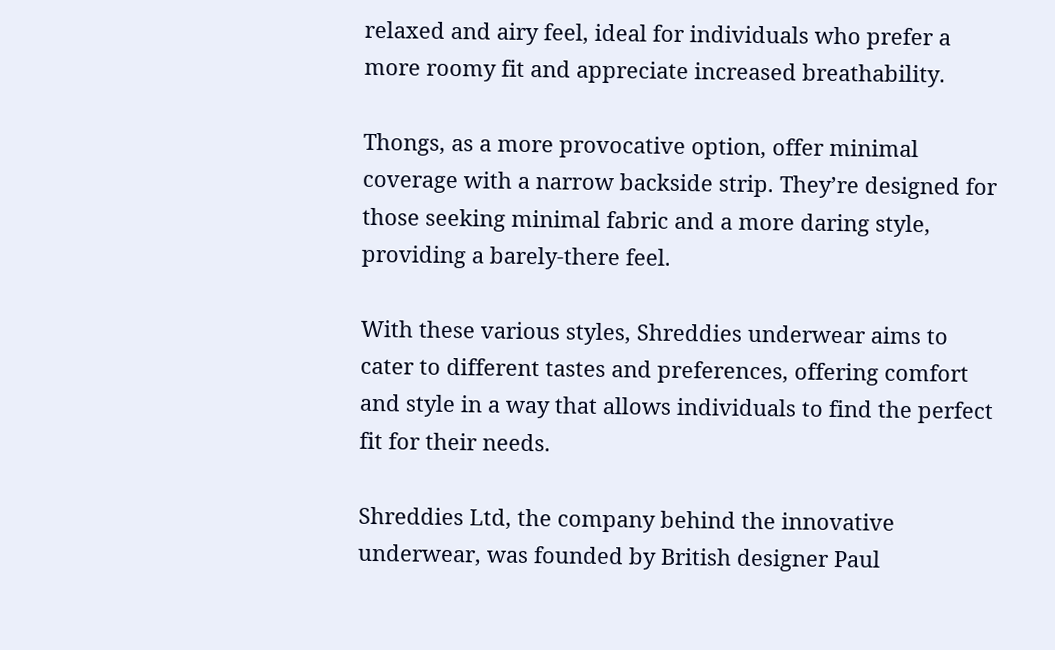relaxed and airy feel, ideal for individuals who prefer a more roomy fit and appreciate increased breathability.

Thongs, as a more provocative option, offer minimal coverage with a narrow backside strip. They’re designed for those seeking minimal fabric and a more daring style, providing a barely-there feel.

With these various styles, Shreddies underwear aims to cater to different tastes and preferences, offering comfort and style in a way that allows individuals to find the perfect fit for their needs.

Shreddies Ltd, the company behind the innovative underwear, was founded by British designer Paul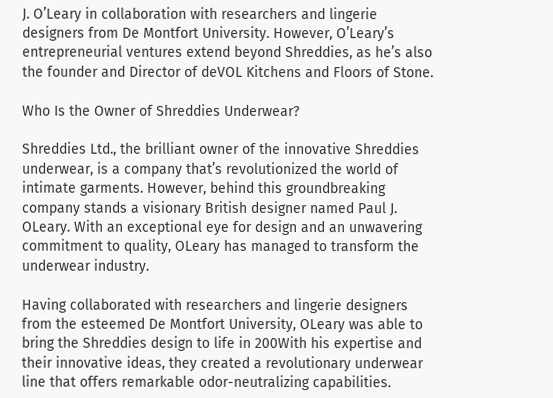J. O’Leary in collaboration with researchers and lingerie designers from De Montfort University. However, O’Leary’s entrepreneurial ventures extend beyond Shreddies, as he’s also the founder and Director of deVOL Kitchens and Floors of Stone.

Who Is the Owner of Shreddies Underwear?

Shreddies Ltd., the brilliant owner of the innovative Shreddies underwear, is a company that’s revolutionized the world of intimate garments. However, behind this groundbreaking company stands a visionary British designer named Paul J. OLeary. With an exceptional eye for design and an unwavering commitment to quality, OLeary has managed to transform the underwear industry.

Having collaborated with researchers and lingerie designers from the esteemed De Montfort University, OLeary was able to bring the Shreddies design to life in 200With his expertise and their innovative ideas, they created a revolutionary underwear line that offers remarkable odor-neutralizing capabilities.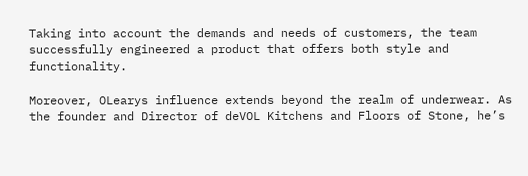Taking into account the demands and needs of customers, the team successfully engineered a product that offers both style and functionality.

Moreover, OLearys influence extends beyond the realm of underwear. As the founder and Director of deVOL Kitchens and Floors of Stone, he’s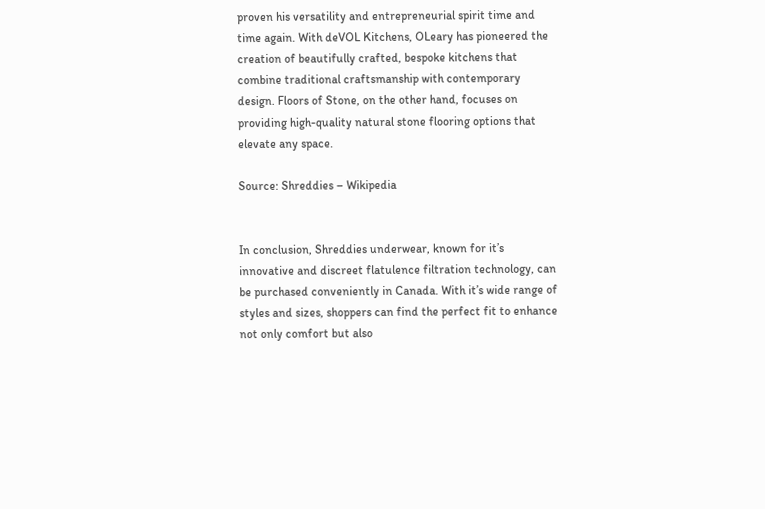proven his versatility and entrepreneurial spirit time and time again. With deVOL Kitchens, OLeary has pioneered the creation of beautifully crafted, bespoke kitchens that combine traditional craftsmanship with contemporary design. Floors of Stone, on the other hand, focuses on providing high-quality natural stone flooring options that elevate any space.

Source: Shreddies – Wikipedia


In conclusion, Shreddies underwear, known for it’s innovative and discreet flatulence filtration technology, can be purchased conveniently in Canada. With it’s wide range of styles and sizes, shoppers can find the perfect fit to enhance not only comfort but also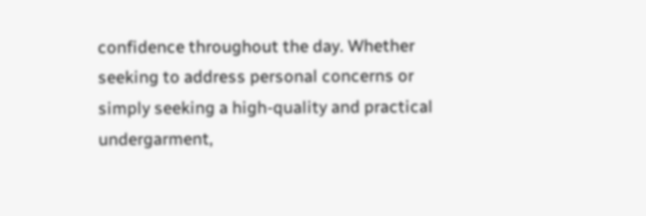confidence throughout the day. Whether seeking to address personal concerns or simply seeking a high-quality and practical undergarment,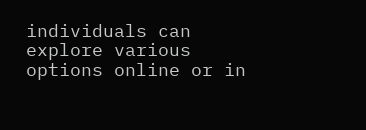individuals can explore various options online or in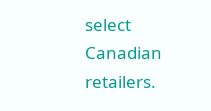select Canadian retailers.